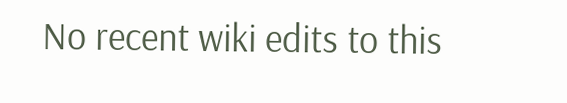No recent wiki edits to this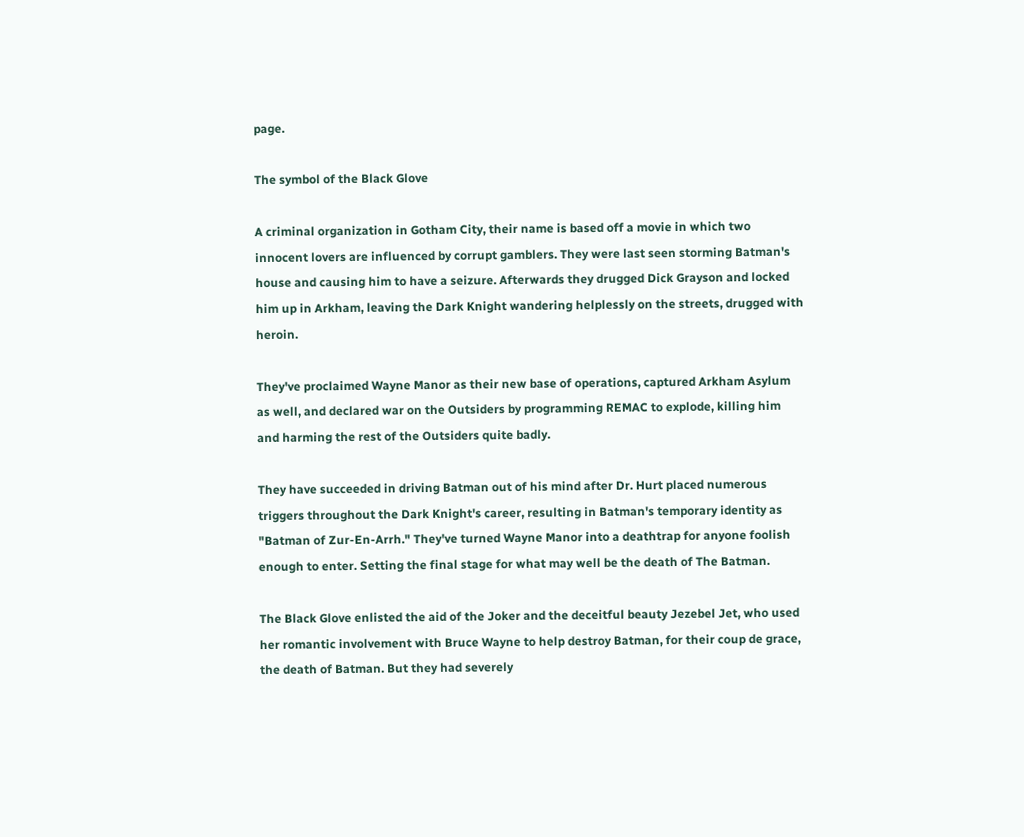page.

The symbol of the Black Glove

A criminal organization in Gotham City, their name is based off a movie in which two innocent lovers are influenced by corrupt gamblers. They were last seen storming Batman's house and causing him to have a seizure. Afterwards they drugged Dick Grayson and locked him up in Arkham, leaving the Dark Knight wandering helplessly on the streets, drugged with heroin.

They've proclaimed Wayne Manor as their new base of operations, captured Arkham Asylum as well, and declared war on the Outsiders by programming REMAC to explode, killing him and harming the rest of the Outsiders quite badly.

They have succeeded in driving Batman out of his mind after Dr. Hurt placed numerous triggers throughout the Dark Knight's career, resulting in Batman's temporary identity as "Batman of Zur-En-Arrh." They've turned Wayne Manor into a deathtrap for anyone foolish enough to enter. Setting the final stage for what may well be the death of The Batman.

The Black Glove enlisted the aid of the Joker and the deceitful beauty Jezebel Jet, who used her romantic involvement with Bruce Wayne to help destroy Batman, for their coup de grace, the death of Batman. But they had severely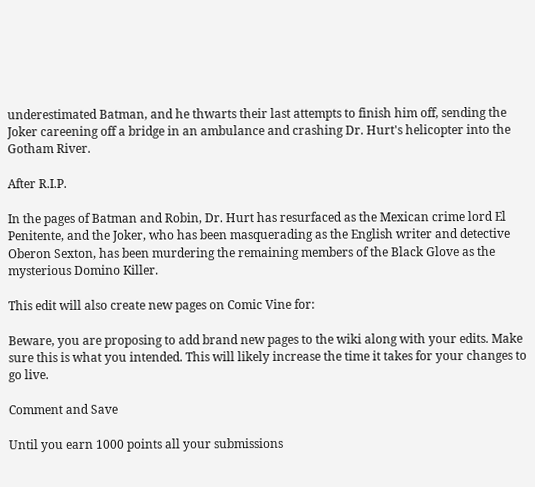underestimated Batman, and he thwarts their last attempts to finish him off, sending the Joker careening off a bridge in an ambulance and crashing Dr. Hurt's helicopter into the Gotham River.

After R.I.P.

In the pages of Batman and Robin, Dr. Hurt has resurfaced as the Mexican crime lord El Penitente, and the Joker, who has been masquerading as the English writer and detective Oberon Sexton, has been murdering the remaining members of the Black Glove as the mysterious Domino Killer.

This edit will also create new pages on Comic Vine for:

Beware, you are proposing to add brand new pages to the wiki along with your edits. Make sure this is what you intended. This will likely increase the time it takes for your changes to go live.

Comment and Save

Until you earn 1000 points all your submissions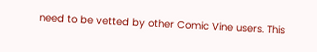need to be vetted by other Comic Vine users. This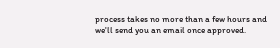process takes no more than a few hours and we'll send you an email once approved.